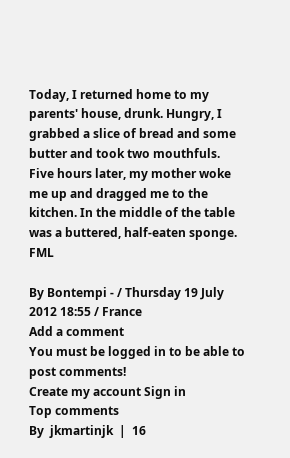Today, I returned home to my parents' house, drunk. Hungry, I grabbed a slice of bread and some butter and took two mouthfuls. Five hours later, my mother woke me up and dragged me to the kitchen. In the middle of the table was a buttered, half-eaten sponge. FML

By Bontempi - / Thursday 19 July 2012 18:55 / France
Add a comment
You must be logged in to be able to post comments!
Create my account Sign in
Top comments
By  jkmartinjk  |  16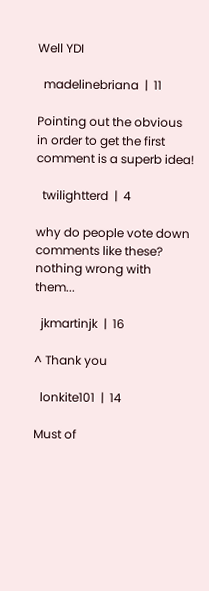Well YDI

  madelinebriana  |  11

Pointing out the obvious in order to get the first comment is a superb idea!

  twilightterd  |  4

why do people vote down comments like these? nothing wrong with them...

  jkmartinjk  |  16

^ Thank you

  lonkite101  |  14

Must of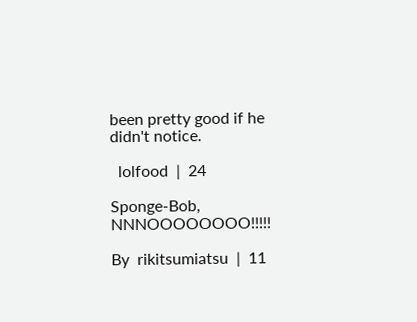been pretty good if he didn't notice.

  lolfood  |  24

Sponge-Bob, NNNOOOOOOOO!!!!!

By  rikitsumiatsu  |  11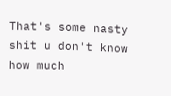That's some nasty shit u don't know how much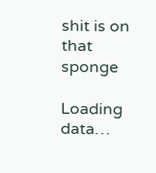shit is on that sponge

Loading data…